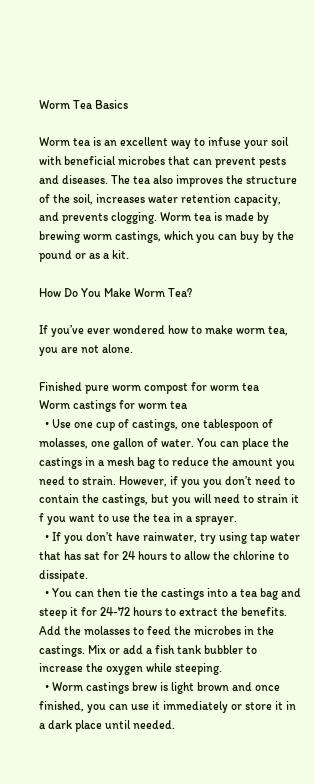Worm Tea Basics

Worm tea is an excellent way to infuse your soil with beneficial microbes that can prevent pests and diseases. The tea also improves the structure of the soil, increases water retention capacity, and prevents clogging. Worm tea is made by brewing worm castings, which you can buy by the pound or as a kit.

How Do You Make Worm Tea?

If you’ve ever wondered how to make worm tea, you are not alone.

Finished pure worm compost for worm tea
Worm castings for worm tea
  • Use one cup of castings, one tablespoon of molasses, one gallon of water. You can place the castings in a mesh bag to reduce the amount you need to strain. However, if you you don’t need to contain the castings, but you will need to strain it f you want to use the tea in a sprayer.
  • If you don’t have rainwater, try using tap water that has sat for 24 hours to allow the chlorine to dissipate.
  • You can then tie the castings into a tea bag and steep it for 24-72 hours to extract the benefits. Add the molasses to feed the microbes in the castings. Mix or add a fish tank bubbler to increase the oxygen while steeping.
  • Worm castings brew is light brown and once finished, you can use it immediately or store it in a dark place until needed.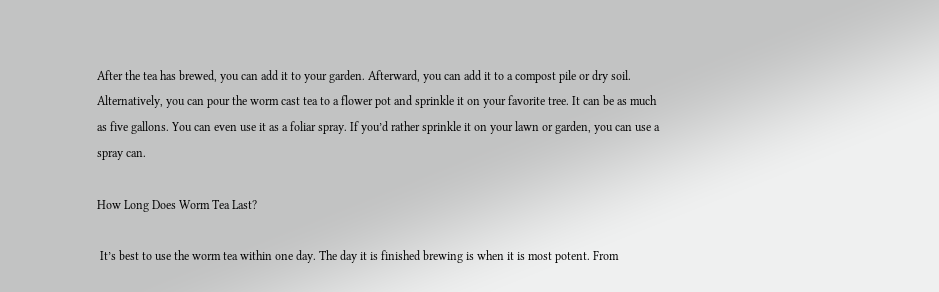After the tea has brewed, you can add it to your garden. Afterward, you can add it to a compost pile or dry soil. Alternatively, you can pour the worm cast tea to a flower pot and sprinkle it on your favorite tree. It can be as much as five gallons. You can even use it as a foliar spray. If you’d rather sprinkle it on your lawn or garden, you can use a spray can.

How Long Does Worm Tea Last?

 It’s best to use the worm tea within one day. The day it is finished brewing is when it is most potent. From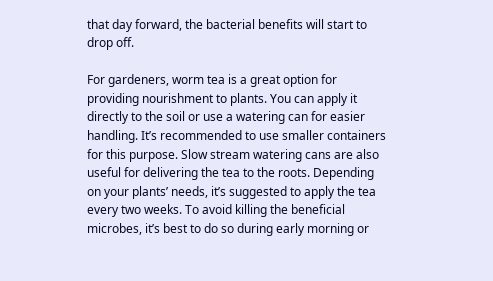that day forward, the bacterial benefits will start to drop off.

For gardeners, worm tea is a great option for providing nourishment to plants. You can apply it directly to the soil or use a watering can for easier handling. It’s recommended to use smaller containers for this purpose. Slow stream watering cans are also useful for delivering the tea to the roots. Depending on your plants’ needs, it’s suggested to apply the tea every two weeks. To avoid killing the beneficial microbes, it’s best to do so during early morning or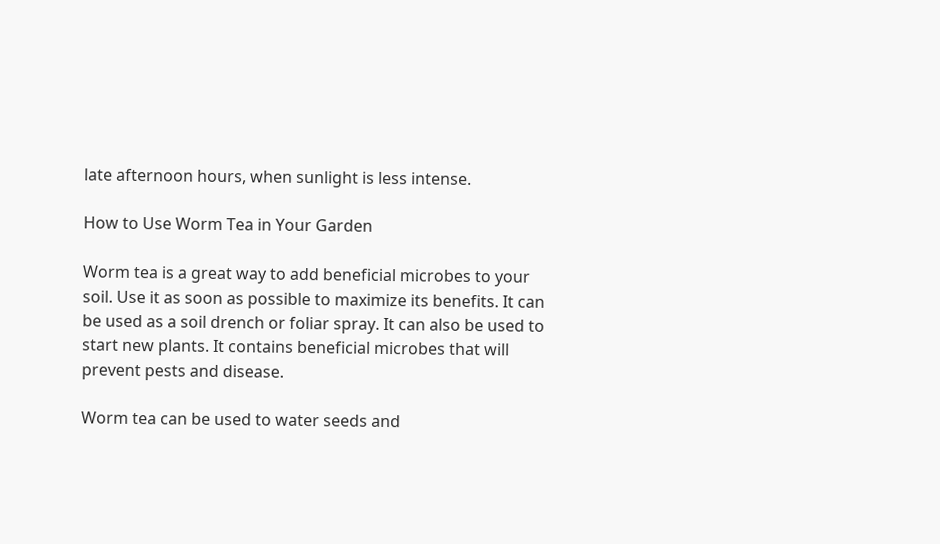late afternoon hours, when sunlight is less intense.

How to Use Worm Tea in Your Garden

Worm tea is a great way to add beneficial microbes to your soil. Use it as soon as possible to maximize its benefits. It can be used as a soil drench or foliar spray. It can also be used to start new plants. It contains beneficial microbes that will prevent pests and disease.

Worm tea can be used to water seeds and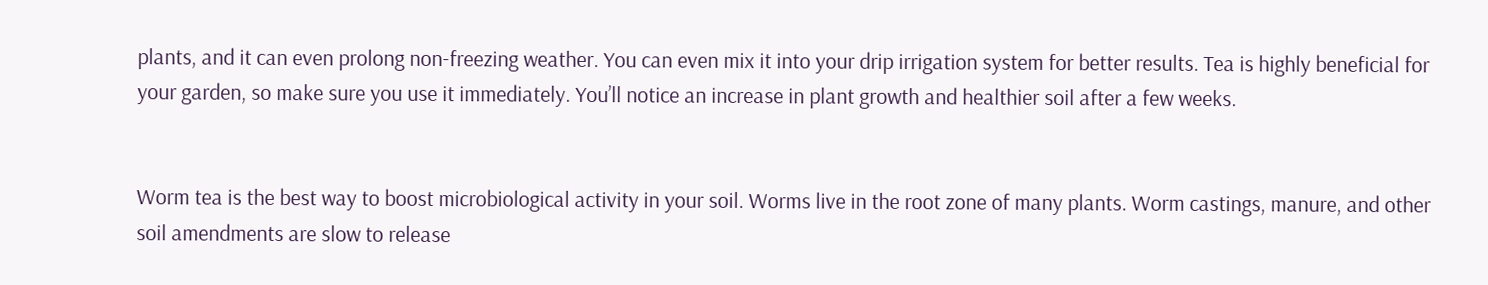plants, and it can even prolong non-freezing weather. You can even mix it into your drip irrigation system for better results. Tea is highly beneficial for your garden, so make sure you use it immediately. You’ll notice an increase in plant growth and healthier soil after a few weeks.


Worm tea is the best way to boost microbiological activity in your soil. Worms live in the root zone of many plants. Worm castings, manure, and other soil amendments are slow to release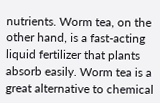nutrients. Worm tea, on the other hand, is a fast-acting liquid fertilizer that plants absorb easily. Worm tea is a great alternative to chemical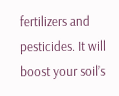fertilizers and pesticides. It will boost your soil’s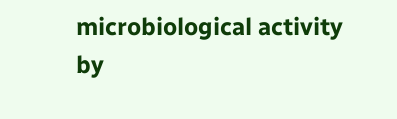microbiological activity by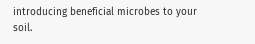introducing beneficial microbes to your soil.